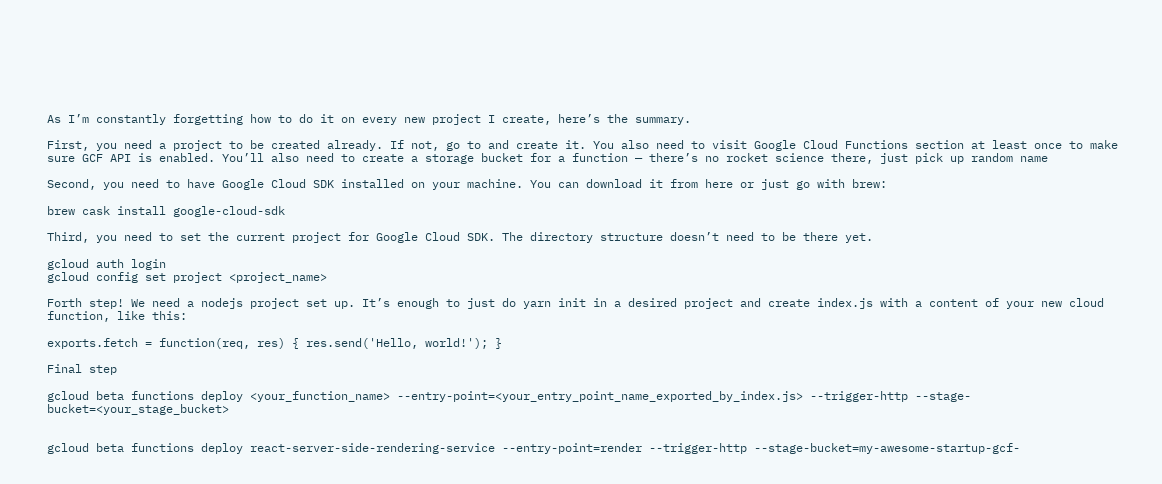As I’m constantly forgetting how to do it on every new project I create, here’s the summary.

First, you need a project to be created already. If not, go to and create it. You also need to visit Google Cloud Functions section at least once to make sure GCF API is enabled. You’ll also need to create a storage bucket for a function — there’s no rocket science there, just pick up random name

Second, you need to have Google Cloud SDK installed on your machine. You can download it from here or just go with brew:

brew cask install google-cloud-sdk

Third, you need to set the current project for Google Cloud SDK. The directory structure doesn’t need to be there yet.

gcloud auth login
gcloud config set project <project_name>

Forth step! We need a nodejs project set up. It’s enough to just do yarn init in a desired project and create index.js with a content of your new cloud function, like this:

exports.fetch = function(req, res) { res.send('Hello, world!'); }

Final step

gcloud beta functions deploy <your_function_name> --entry-point=<your_entry_point_name_exported_by_index.js> --trigger-http --stage-bucket=<your_stage_bucket>


gcloud beta functions deploy react-server-side-rendering-service --entry-point=render --trigger-http --stage-bucket=my-awesome-startup-gcf-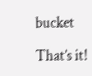bucket

That’s it!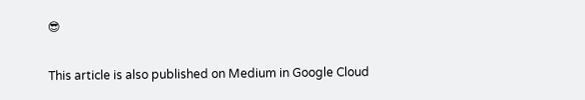😎

This article is also published on Medium in Google Cloud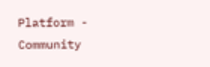Platform - Community